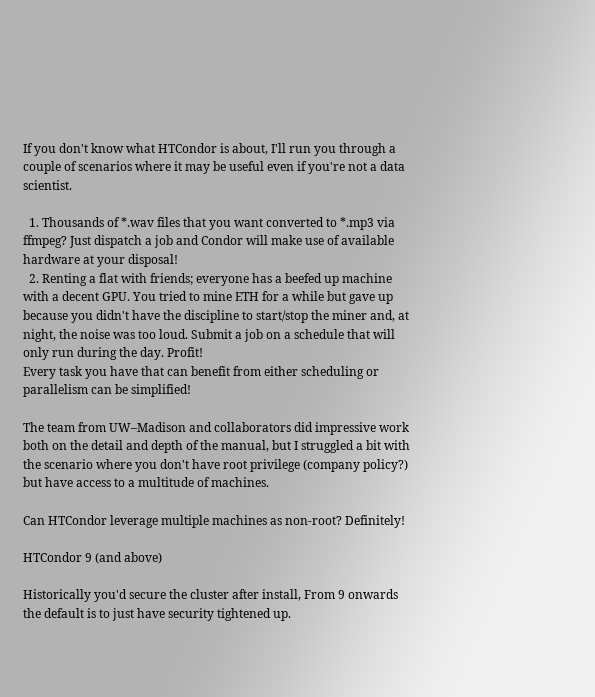If you don't know what HTCondor is about, I'll run you through a couple of scenarios where it may be useful even if you're not a data scientist.

  1. Thousands of *.wav files that you want converted to *.mp3 via ffmpeg? Just dispatch a job and Condor will make use of available hardware at your disposal!
  2. Renting a flat with friends; everyone has a beefed up machine with a decent GPU. You tried to mine ETH for a while but gave up because you didn't have the discipline to start/stop the miner and, at night, the noise was too loud. Submit a job on a schedule that will only run during the day. Profit!
Every task you have that can benefit from either scheduling or parallelism can be simplified!

The team from UW–Madison and collaborators did impressive work both on the detail and depth of the manual, but I struggled a bit with the scenario where you don't have root privilege (company policy?) but have access to a multitude of machines.

Can HTCondor leverage multiple machines as non-root? Definitely!

HTCondor 9 (and above)

Historically you'd secure the cluster after install, From 9 onwards the default is to just have security tightened up.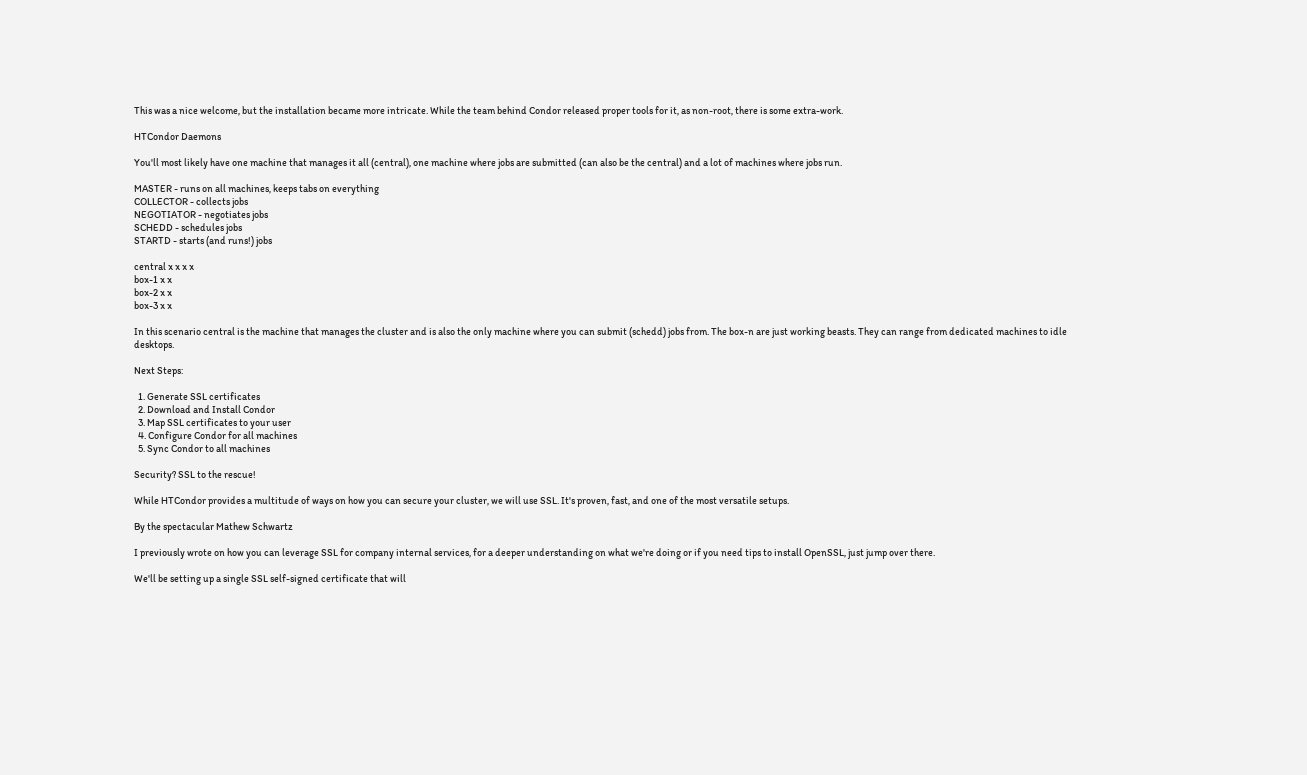This was a nice welcome, but the installation became more intricate. While the team behind Condor released proper tools for it, as non-root, there is some extra-work.

HTCondor Daemons

You'll most likely have one machine that manages it all (central), one machine where jobs are submitted (can also be the central) and a lot of machines where jobs run.

MASTER - runs on all machines, keeps tabs on everything
COLLECTOR - collects jobs
NEGOTIATOR - negotiates jobs
SCHEDD - schedules jobs
STARTD - starts (and runs!) jobs

central x x x x
box-1 x x
box-2 x x
box-3 x x

In this scenario central is the machine that manages the cluster and is also the only machine where you can submit (schedd) jobs from. The box-n are just working beasts. They can range from dedicated machines to idle desktops.

Next Steps:

  1. Generate SSL certificates
  2. Download and Install Condor
  3. Map SSL certificates to your user
  4. Configure Condor for all machines
  5. Sync Condor to all machines

Security? SSL to the rescue!

While HTCondor provides a multitude of ways on how you can secure your cluster, we will use SSL. It's proven, fast, and one of the most versatile setups.

By the spectacular Mathew Schwartz

I previously wrote on how you can leverage SSL for company internal services, for a deeper understanding on what we're doing or if you need tips to install OpenSSL, just jump over there.

We'll be setting up a single SSL self-signed certificate that will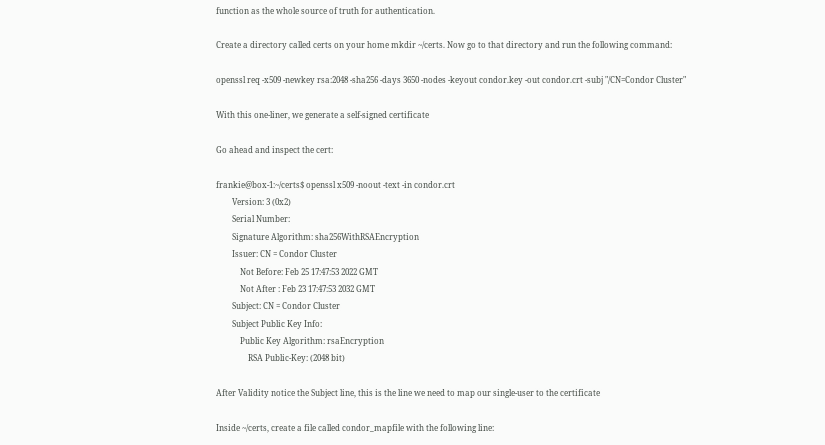function as the whole source of truth for authentication.

Create a directory called certs on your home mkdir ~/certs. Now go to that directory and run the following command:

openssl req -x509 -newkey rsa:2048 -sha256 -days 3650 -nodes -keyout condor.key -out condor.crt -subj "/CN=Condor Cluster"

With this one-liner, we generate a self-signed certificate

Go ahead and inspect the cert:

frankie@box-1:~/certs$ openssl x509 -noout -text -in condor.crt
        Version: 3 (0x2)
        Serial Number:
        Signature Algorithm: sha256WithRSAEncryption
        Issuer: CN = Condor Cluster
            Not Before: Feb 25 17:47:53 2022 GMT
            Not After : Feb 23 17:47:53 2032 GMT
        Subject: CN = Condor Cluster
        Subject Public Key Info:
            Public Key Algorithm: rsaEncryption
                RSA Public-Key: (2048 bit)

After Validity notice the Subject line, this is the line we need to map our single-user to the certificate

Inside ~/certs, create a file called condor_mapfile with the following line: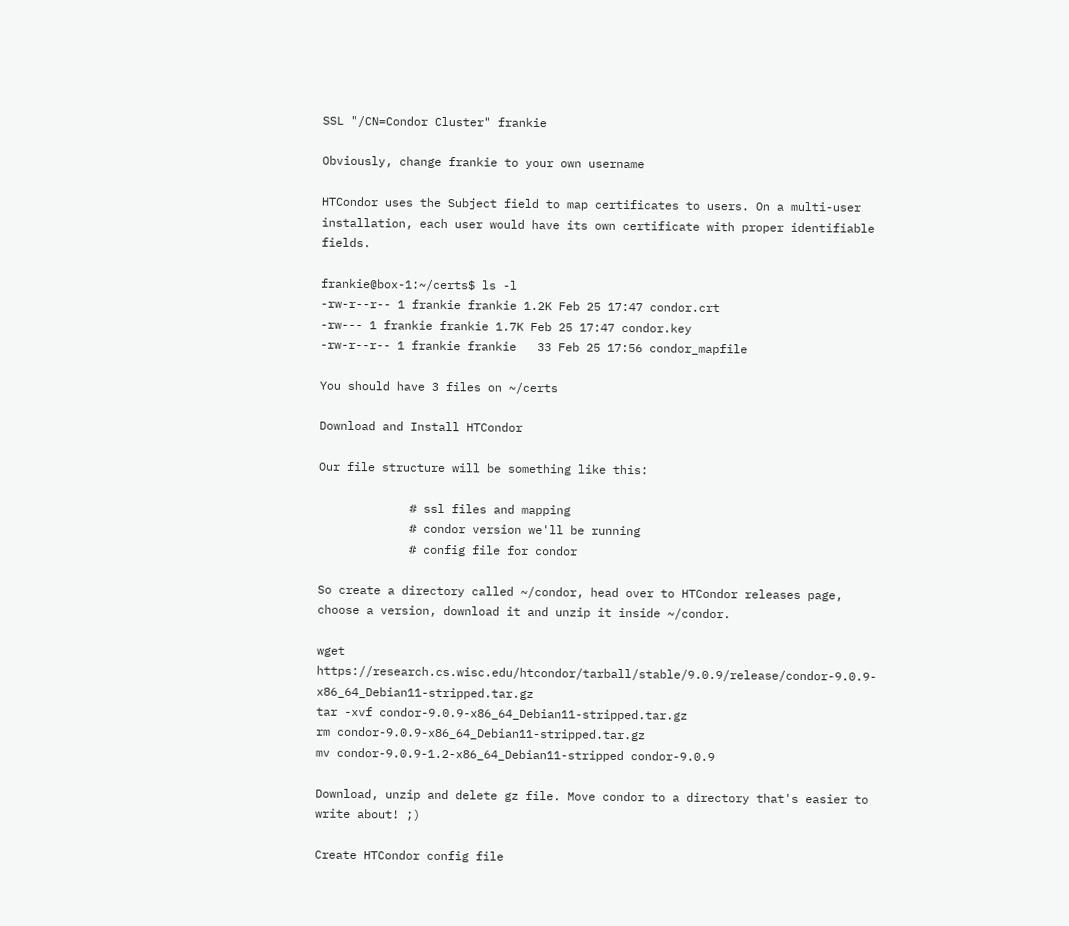SSL "/CN=Condor Cluster" frankie

Obviously, change frankie to your own username

HTCondor uses the Subject field to map certificates to users. On a multi-user installation, each user would have its own certificate with proper identifiable fields.

frankie@box-1:~/certs$ ls -l
-rw-r--r-- 1 frankie frankie 1.2K Feb 25 17:47 condor.crt
-rw--- 1 frankie frankie 1.7K Feb 25 17:47 condor.key
-rw-r--r-- 1 frankie frankie   33 Feb 25 17:56 condor_mapfile

You should have 3 files on ~/certs

Download and Install HTCondor

Our file structure will be something like this:

             # ssl files and mapping
             # condor version we'll be running
             # config file for condor

So create a directory called ~/condor, head over to HTCondor releases page, choose a version, download it and unzip it inside ~/condor.

wget https://research.cs.wisc.edu/htcondor/tarball/stable/9.0.9/release/condor-9.0.9-x86_64_Debian11-stripped.tar.gz
tar -xvf condor-9.0.9-x86_64_Debian11-stripped.tar.gz
rm condor-9.0.9-x86_64_Debian11-stripped.tar.gz
mv condor-9.0.9-1.2-x86_64_Debian11-stripped condor-9.0.9

Download, unzip and delete gz file. Move condor to a directory that's easier to write about! ;)

Create HTCondor config file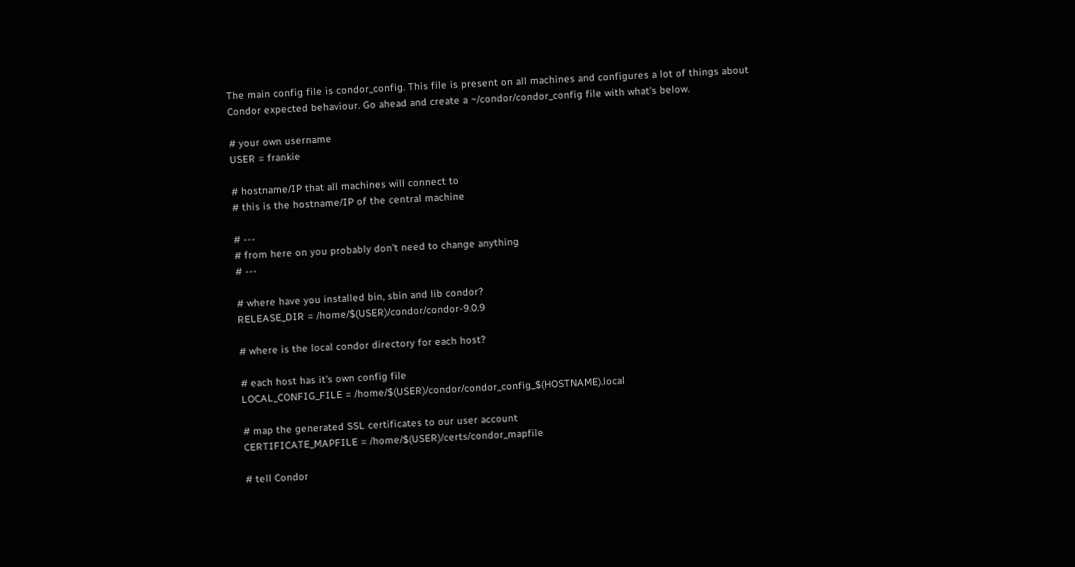The main config file is condor_config. This file is present on all machines and configures a lot of things about Condor expected behaviour. Go ahead and create a ~/condor/condor_config file with what's below.

# your own username
USER = frankie

# hostname/IP that all machines will connect to
# this is the hostname/IP of the central machine

# ---
# from here on you probably don't need to change anything
# ---

# where have you installed bin, sbin and lib condor?
RELEASE_DIR = /home/$(USER)/condor/condor-9.0.9

# where is the local condor directory for each host?

# each host has it's own config file
LOCAL_CONFIG_FILE = /home/$(USER)/condor/condor_config_$(HOSTNAME).local

# map the generated SSL certificates to our user account
CERTIFICATE_MAPFILE = /home/$(USER)/certs/condor_mapfile

# tell Condor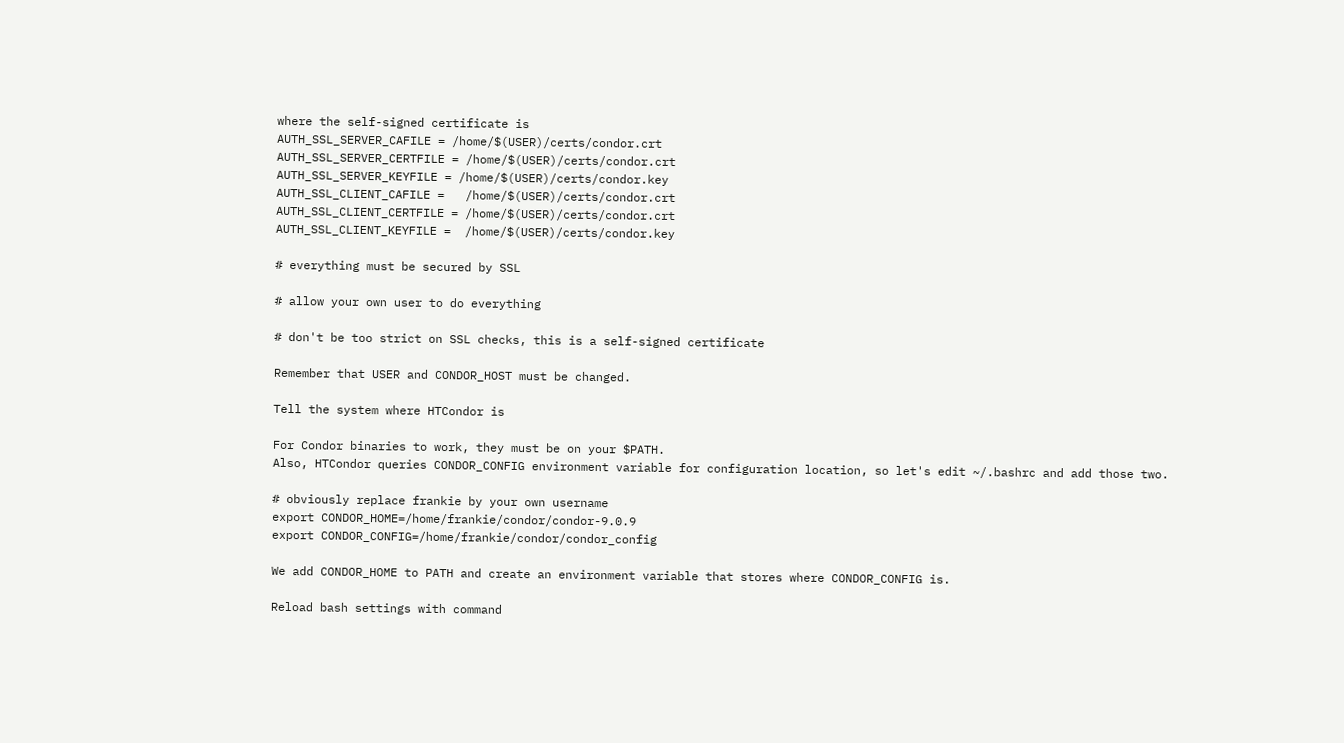where the self-signed certificate is
AUTH_SSL_SERVER_CAFILE = /home/$(USER)/certs/condor.crt
AUTH_SSL_SERVER_CERTFILE = /home/$(USER)/certs/condor.crt
AUTH_SSL_SERVER_KEYFILE = /home/$(USER)/certs/condor.key
AUTH_SSL_CLIENT_CAFILE =   /home/$(USER)/certs/condor.crt
AUTH_SSL_CLIENT_CERTFILE = /home/$(USER)/certs/condor.crt
AUTH_SSL_CLIENT_KEYFILE =  /home/$(USER)/certs/condor.key

# everything must be secured by SSL

# allow your own user to do everything

# don't be too strict on SSL checks, this is a self-signed certificate

Remember that USER and CONDOR_HOST must be changed.

Tell the system where HTCondor is

For Condor binaries to work, they must be on your $PATH.
Also, HTCondor queries CONDOR_CONFIG environment variable for configuration location, so let's edit ~/.bashrc and add those two.

# obviously replace frankie by your own username
export CONDOR_HOME=/home/frankie/condor/condor-9.0.9
export CONDOR_CONFIG=/home/frankie/condor/condor_config

We add CONDOR_HOME to PATH and create an environment variable that stores where CONDOR_CONFIG is.

Reload bash settings with command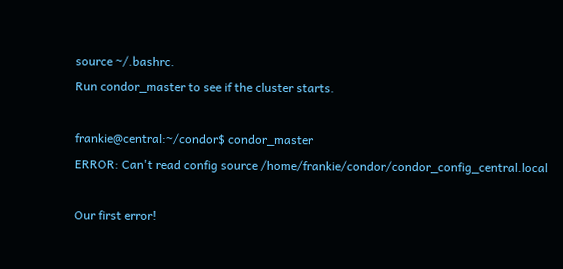source ~/.bashrc.
Run condor_master to see if the cluster starts.

frankie@central:~/condor$ condor_master
ERROR: Can't read config source /home/frankie/condor/condor_config_central.local

Our first error!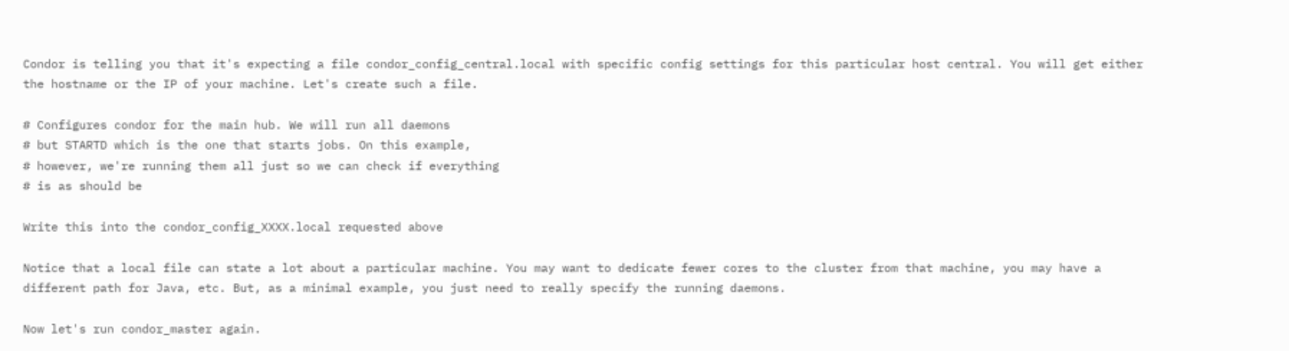Condor is telling you that it's expecting a file condor_config_central.local with specific config settings for this particular host central. You will get either the hostname or the IP of your machine. Let's create such a file.

# Configures condor for the main hub. We will run all daemons
# but STARTD which is the one that starts jobs. On this example,
# however, we're running them all just so we can check if everything
# is as should be

Write this into the condor_config_XXXX.local requested above

Notice that a local file can state a lot about a particular machine. You may want to dedicate fewer cores to the cluster from that machine, you may have a different path for Java, etc. But, as a minimal example, you just need to really specify the running daemons.

Now let's run condor_master again.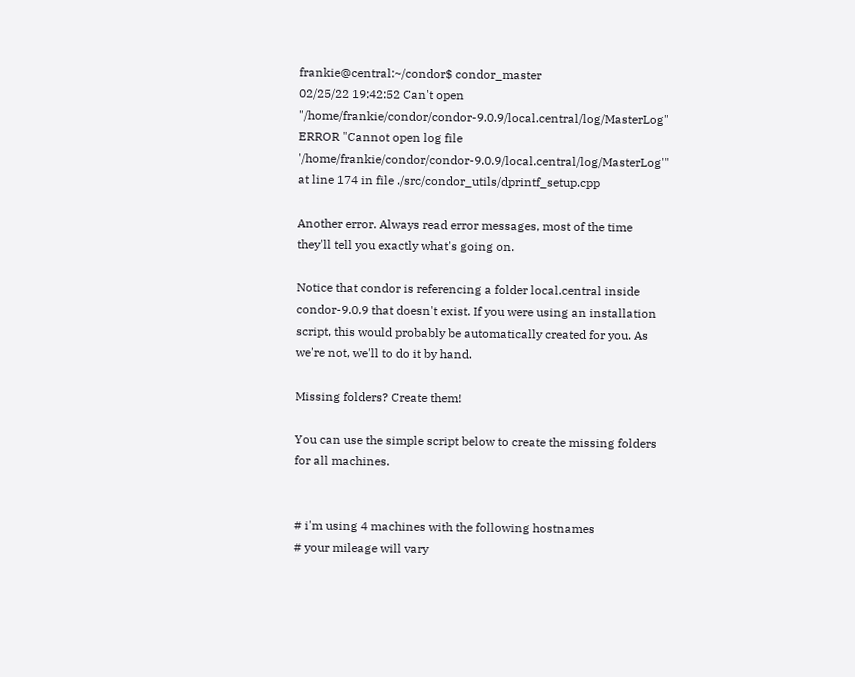frankie@central:~/condor$ condor_master
02/25/22 19:42:52 Can't open "/home/frankie/condor/condor-9.0.9/local.central/log/MasterLog"
ERROR "Cannot open log file '/home/frankie/condor/condor-9.0.9/local.central/log/MasterLog'" at line 174 in file ./src/condor_utils/dprintf_setup.cpp

Another error. Always read error messages, most of the time they'll tell you exactly what's going on.

Notice that condor is referencing a folder local.central inside condor-9.0.9 that doesn't exist. If you were using an installation script, this would probably be automatically created for you. As we're not, we'll to do it by hand.

Missing folders? Create them!

You can use the simple script below to create the missing folders for all machines.


# i'm using 4 machines with the following hostnames
# your mileage will vary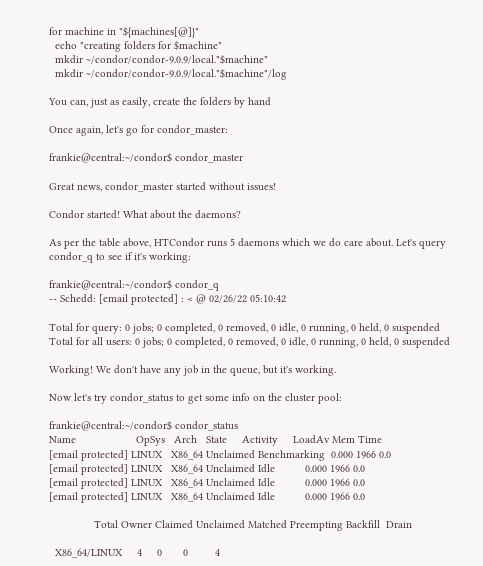for machine in "${machines[@]}"
  echo "creating folders for $machine"
  mkdir ~/condor/condor-9.0.9/local."$machine"
  mkdir ~/condor/condor-9.0.9/local."$machine"/log

You can, just as easily, create the folders by hand

Once again, let's go for condor_master:

frankie@central:~/condor$ condor_master

Great news, condor_master started without issues!

Condor started! What about the daemons?

As per the table above, HTCondor runs 5 daemons which we do care about. Let's query condor_q to see if it's working:

frankie@central:~/condor$ condor_q
-- Schedd: [email protected] : < @ 02/26/22 05:10:42

Total for query: 0 jobs; 0 completed, 0 removed, 0 idle, 0 running, 0 held, 0 suspended
Total for all users: 0 jobs; 0 completed, 0 removed, 0 idle, 0 running, 0 held, 0 suspended

Working! We don't have any job in the queue, but it's working.

Now let's try condor_status to get some info on the cluster pool:

frankie@central:~/condor$ condor_status
Name                    OpSys   Arch   State     Activity     LoadAv Mem Time
[email protected] LINUX   X86_64 Unclaimed Benchmarking  0.000 1966 0.0
[email protected] LINUX   X86_64 Unclaimed Idle          0.000 1966 0.0
[email protected] LINUX   X86_64 Unclaimed Idle          0.000 1966 0.0
[email protected] LINUX   X86_64 Unclaimed Idle          0.000 1966 0.0

               Total Owner Claimed Unclaimed Matched Preempting Backfill  Drain

  X86_64/LINUX     4     0       0         4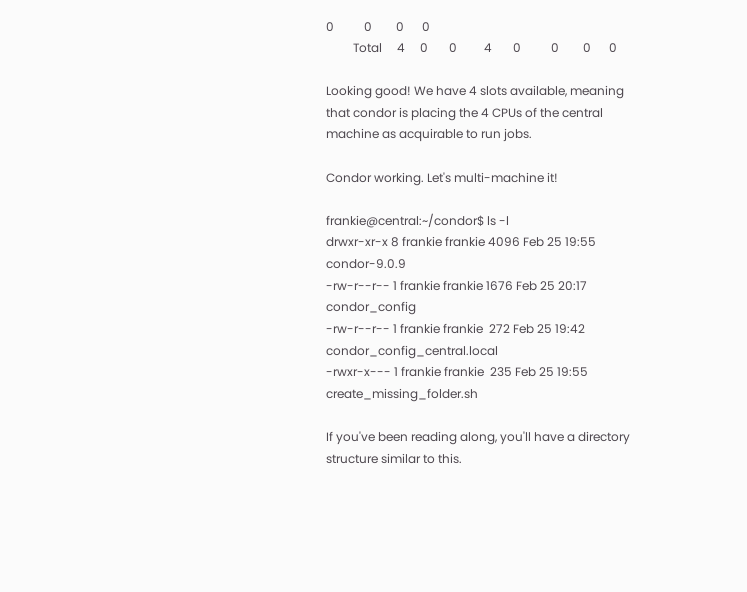0          0        0      0
         Total     4     0       0         4       0          0        0      0

Looking good! We have 4 slots available, meaning that condor is placing the 4 CPUs of the central machine as acquirable to run jobs.

Condor working. Let's multi-machine it!

frankie@central:~/condor$ ls -l
drwxr-xr-x 8 frankie frankie 4096 Feb 25 19:55 condor-9.0.9
-rw-r--r-- 1 frankie frankie 1676 Feb 25 20:17 condor_config
-rw-r--r-- 1 frankie frankie  272 Feb 25 19:42 condor_config_central.local
-rwxr-x--- 1 frankie frankie  235 Feb 25 19:55 create_missing_folder.sh

If you've been reading along, you'll have a directory structure similar to this.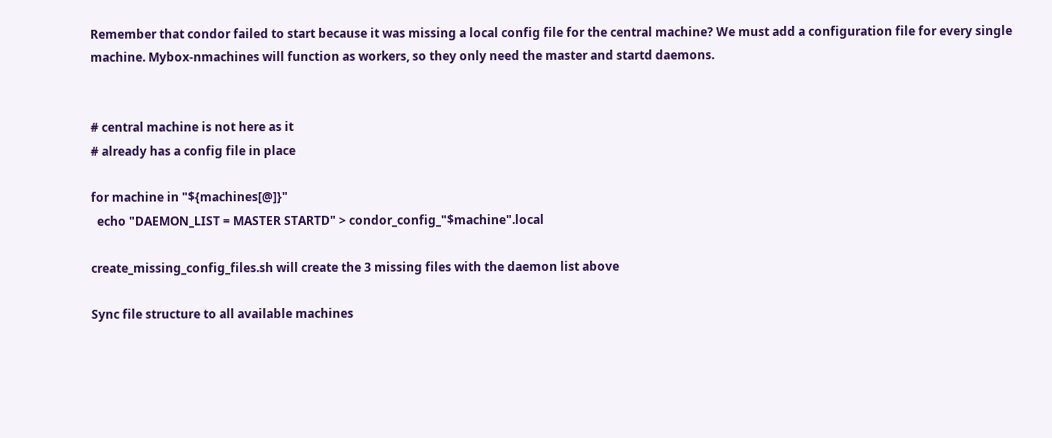Remember that condor failed to start because it was missing a local config file for the central machine? We must add a configuration file for every single machine. Mybox-nmachines will function as workers, so they only need the master and startd daemons.


# central machine is not here as it
# already has a config file in place

for machine in "${machines[@]}"
  echo "DAEMON_LIST = MASTER STARTD" > condor_config_"$machine".local

create_missing_config_files.sh will create the 3 missing files with the daemon list above

Sync file structure to all available machines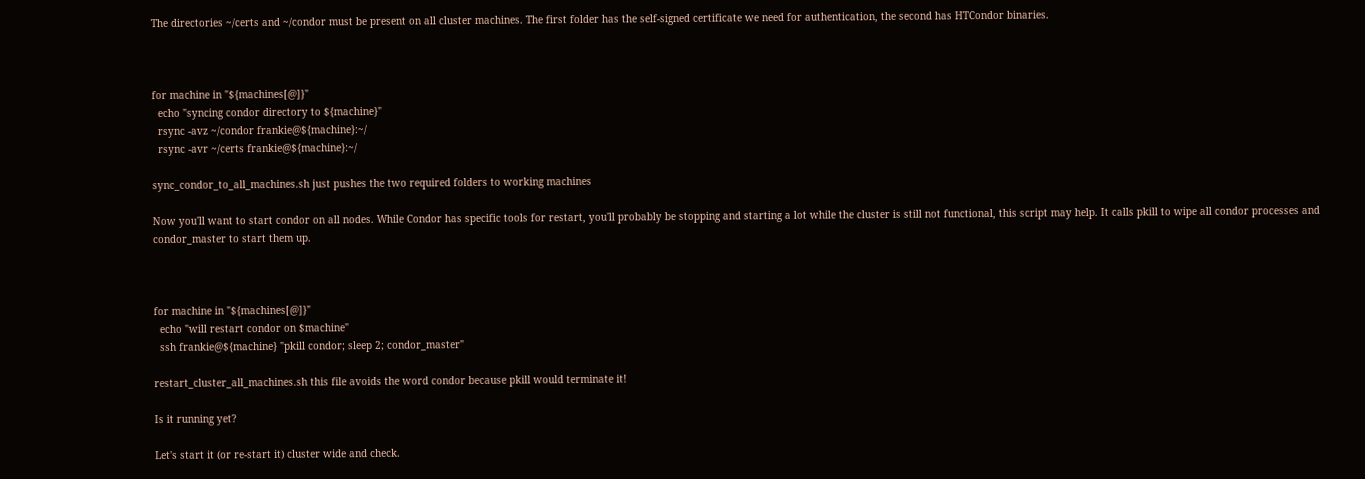The directories ~/certs and ~/condor must be present on all cluster machines. The first folder has the self-signed certificate we need for authentication, the second has HTCondor binaries.



for machine in "${machines[@]}"
  echo "syncing condor directory to ${machine}"
  rsync -avz ~/condor frankie@${machine}:~/
  rsync -avr ~/certs frankie@${machine}:~/

sync_condor_to_all_machines.sh just pushes the two required folders to working machines

Now you'll want to start condor on all nodes. While Condor has specific tools for restart, you'll probably be stopping and starting a lot while the cluster is still not functional, this script may help. It calls pkill to wipe all condor processes and condor_master to start them up.



for machine in "${machines[@]}"
  echo "will restart condor on $machine"
  ssh frankie@${machine} "pkill condor; sleep 2; condor_master"

restart_cluster_all_machines.sh this file avoids the word condor because pkill would terminate it!

Is it running yet?

Let's start it (or re-start it) cluster wide and check.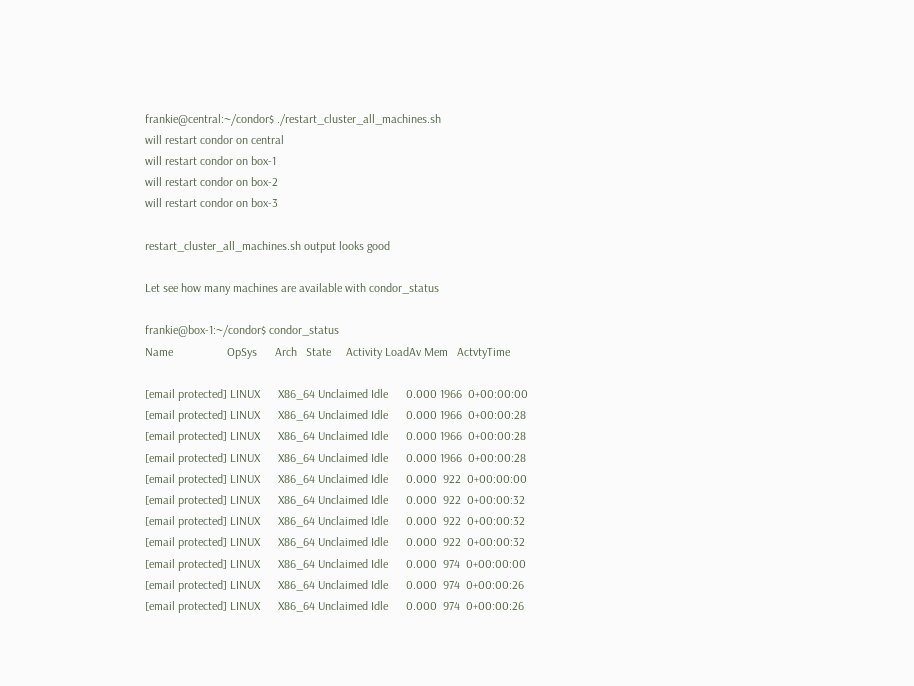frankie@central:~/condor$ ./restart_cluster_all_machines.sh
will restart condor on central
will restart condor on box-1
will restart condor on box-2
will restart condor on box-3

restart_cluster_all_machines.sh output looks good

Let see how many machines are available with condor_status

frankie@box-1:~/condor$ condor_status
Name                  OpSys      Arch   State     Activity LoadAv Mem   ActvtyTime

[email protected] LINUX      X86_64 Unclaimed Idle      0.000 1966  0+00:00:00
[email protected] LINUX      X86_64 Unclaimed Idle      0.000 1966  0+00:00:28
[email protected] LINUX      X86_64 Unclaimed Idle      0.000 1966  0+00:00:28
[email protected] LINUX      X86_64 Unclaimed Idle      0.000 1966  0+00:00:28
[email protected] LINUX      X86_64 Unclaimed Idle      0.000  922  0+00:00:00
[email protected] LINUX      X86_64 Unclaimed Idle      0.000  922  0+00:00:32
[email protected] LINUX      X86_64 Unclaimed Idle      0.000  922  0+00:00:32
[email protected] LINUX      X86_64 Unclaimed Idle      0.000  922  0+00:00:32
[email protected] LINUX      X86_64 Unclaimed Idle      0.000  974  0+00:00:00
[email protected] LINUX      X86_64 Unclaimed Idle      0.000  974  0+00:00:26
[email protected] LINUX      X86_64 Unclaimed Idle      0.000  974  0+00:00:26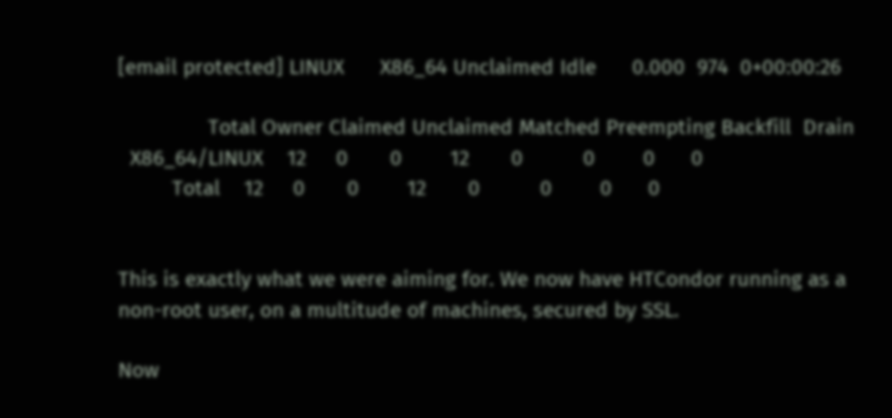[email protected] LINUX      X86_64 Unclaimed Idle      0.000  974  0+00:00:26

               Total Owner Claimed Unclaimed Matched Preempting Backfill  Drain
  X86_64/LINUX    12     0       0        12       0          0        0      0
         Total    12     0       0        12       0          0        0      0


This is exactly what we were aiming for. We now have HTCondor running as a non-root user, on a multitude of machines, secured by SSL.

Now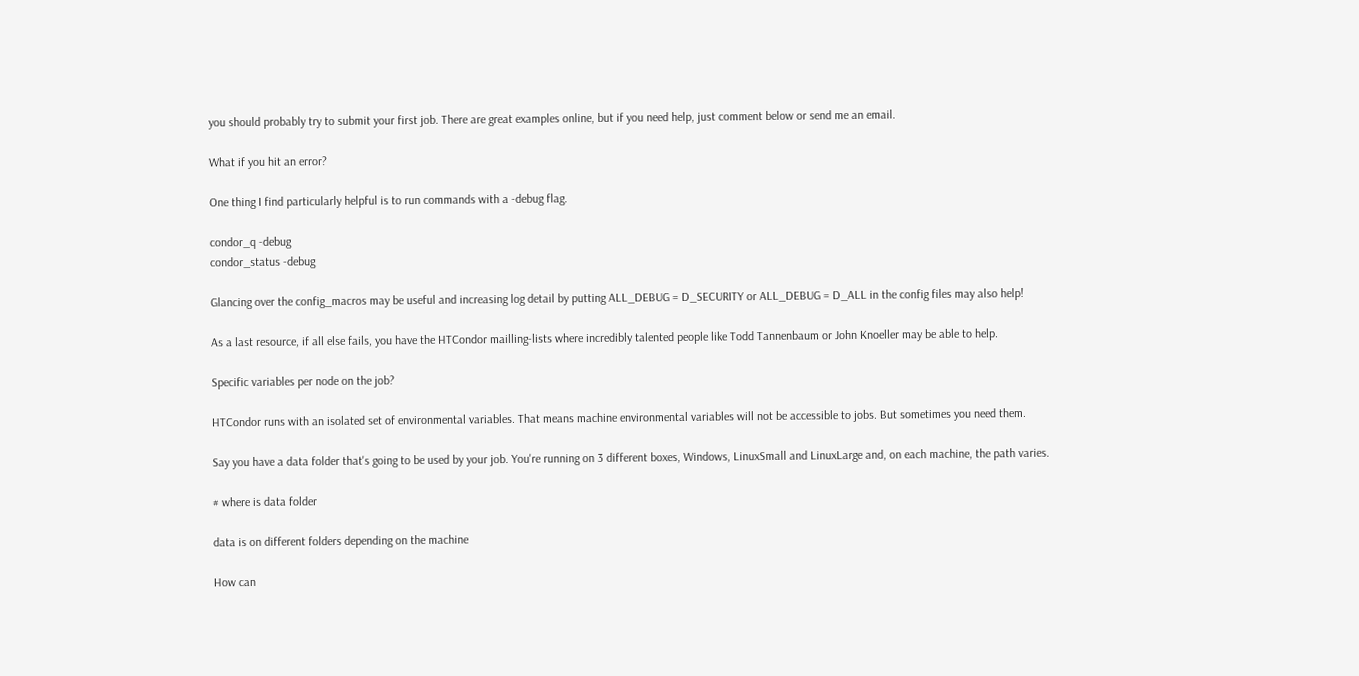you should probably try to submit your first job. There are great examples online, but if you need help, just comment below or send me an email.

What if you hit an error?

One thing I find particularly helpful is to run commands with a -debug flag.

condor_q -debug
condor_status -debug

Glancing over the config_macros may be useful and increasing log detail by putting ALL_DEBUG = D_SECURITY or ALL_DEBUG = D_ALL in the config files may also help!

As a last resource, if all else fails, you have the HTCondor mailling-lists where incredibly talented people like Todd Tannenbaum or John Knoeller may be able to help.

Specific variables per node on the job?

HTCondor runs with an isolated set of environmental variables. That means machine environmental variables will not be accessible to jobs. But sometimes you need them.

Say you have a data folder that's going to be used by your job. You're running on 3 different boxes, Windows, LinuxSmall and LinuxLarge and, on each machine, the path varies.

# where is data folder

data is on different folders depending on the machine

How can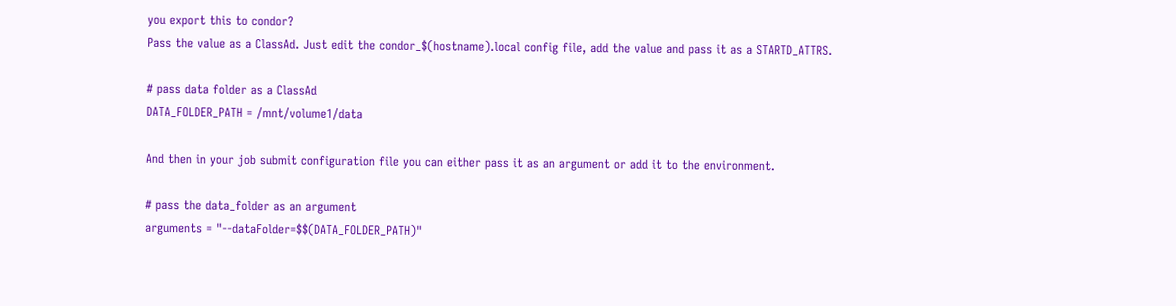you export this to condor?
Pass the value as a ClassAd. Just edit the condor_$(hostname).local config file, add the value and pass it as a STARTD_ATTRS.

# pass data folder as a ClassAd
DATA_FOLDER_PATH = /mnt/volume1/data

And then in your job submit configuration file you can either pass it as an argument or add it to the environment.

# pass the data_folder as an argument
arguments = "--dataFolder=$$(DATA_FOLDER_PATH)"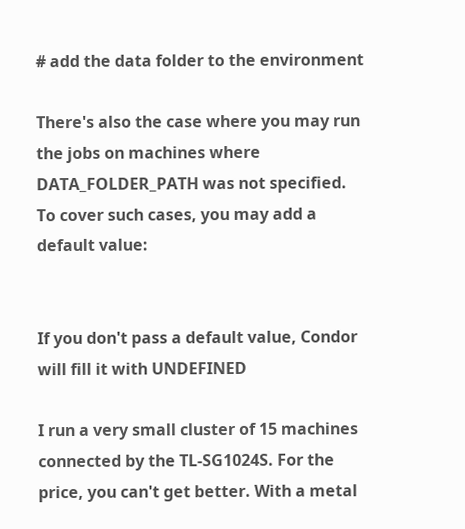# add the data folder to the environment

There's also the case where you may run the jobs on machines where DATA_FOLDER_PATH was not specified. To cover such cases, you may add a default value:


If you don't pass a default value, Condor will fill it with UNDEFINED

I run a very small cluster of 15 machines connected by the TL-SG1024S. For the price, you can't get better. With a metal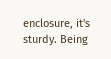enclosure, it's sturdy. Being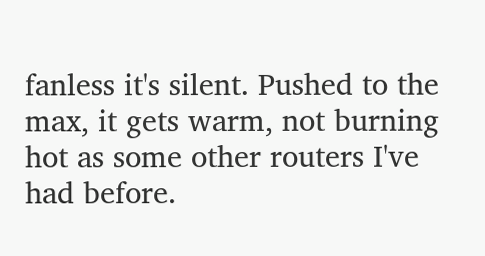fanless it's silent. Pushed to the max, it gets warm, not burning hot as some other routers I've had before.